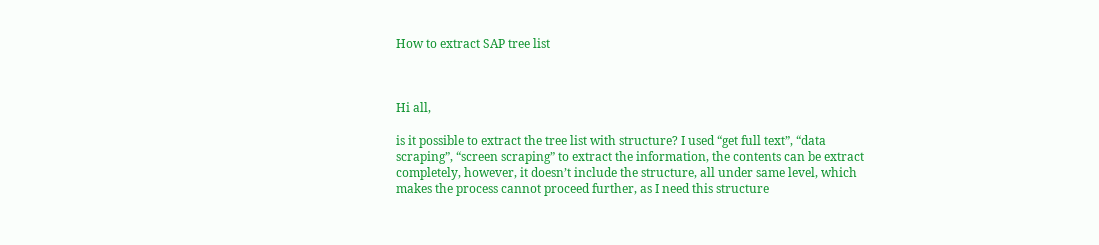How to extract SAP tree list



Hi all,

is it possible to extract the tree list with structure? I used “get full text”, “data scraping”, “screen scraping” to extract the information, the contents can be extract completely, however, it doesn’t include the structure, all under same level, which makes the process cannot proceed further, as I need this structure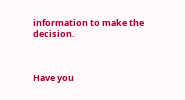information to make the decision.



Have you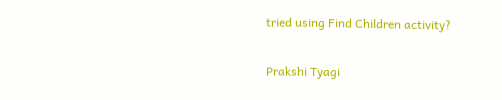tried using Find Children activity?

Prakshi Tyagi